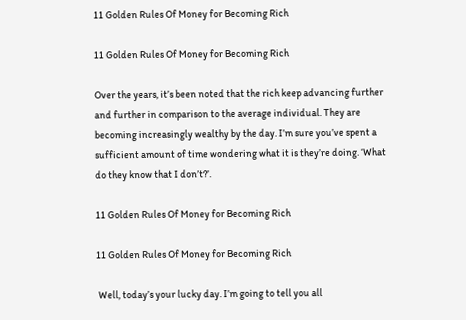11 Golden Rules Of Money for Becoming Rich

11 Golden Rules Of Money for Becoming Rich

Over the years, it’s been noted that the rich keep advancing further and further in comparison to the average individual. They are becoming increasingly wealthy by the day. I’m sure you’ve spent a sufficient amount of time wondering what it is they’re doing. ‘What do they know that I don’t?’.

11 Golden Rules Of Money for Becoming Rich

11 Golden Rules Of Money for Becoming Rich

 Well, today’s your lucky day. I’m going to tell you all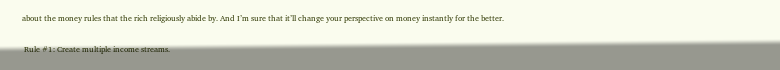about the money rules that the rich religiously abide by. And I’m sure that it’ll change your perspective on money instantly for the better.

 Rule #1: Create multiple income streams.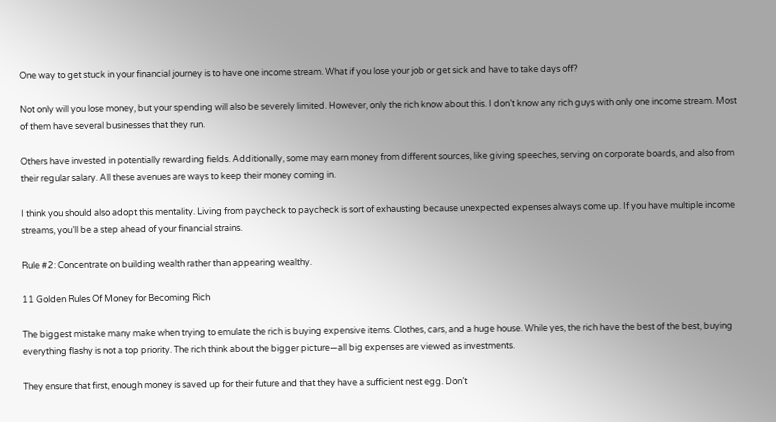One way to get stuck in your financial journey is to have one income stream. What if you lose your job or get sick and have to take days off?

Not only will you lose money, but your spending will also be severely limited. However, only the rich know about this. I don’t know any rich guys with only one income stream. Most of them have several businesses that they run.

Others have invested in potentially rewarding fields. Additionally, some may earn money from different sources, like giving speeches, serving on corporate boards, and also from their regular salary. All these avenues are ways to keep their money coming in.

I think you should also adopt this mentality. Living from paycheck to paycheck is sort of exhausting because unexpected expenses always come up. If you have multiple income streams, you’ll be a step ahead of your financial strains.

Rule #2: Concentrate on building wealth rather than appearing wealthy.

11 Golden Rules Of Money for Becoming Rich

The biggest mistake many make when trying to emulate the rich is buying expensive items. Clothes, cars, and a huge house. While yes, the rich have the best of the best, buying everything flashy is not a top priority. The rich think about the bigger picture—all big expenses are viewed as investments.

They ensure that first, enough money is saved up for their future and that they have a sufficient nest egg. Don’t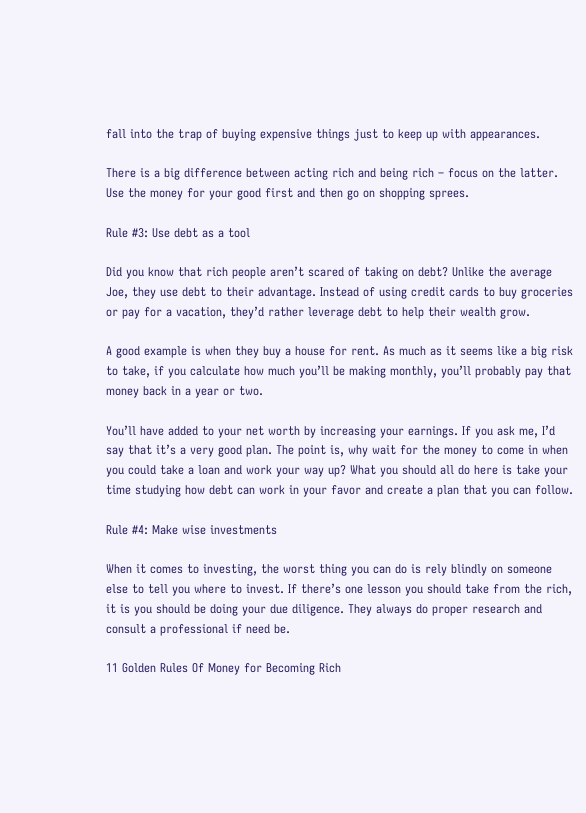fall into the trap of buying expensive things just to keep up with appearances.

There is a big difference between acting rich and being rich – focus on the latter. Use the money for your good first and then go on shopping sprees.

Rule #3: Use debt as a tool

Did you know that rich people aren’t scared of taking on debt? Unlike the average Joe, they use debt to their advantage. Instead of using credit cards to buy groceries or pay for a vacation, they’d rather leverage debt to help their wealth grow.

A good example is when they buy a house for rent. As much as it seems like a big risk to take, if you calculate how much you’ll be making monthly, you’ll probably pay that money back in a year or two.

You’ll have added to your net worth by increasing your earnings. If you ask me, I’d say that it’s a very good plan. The point is, why wait for the money to come in when you could take a loan and work your way up? What you should all do here is take your time studying how debt can work in your favor and create a plan that you can follow.

Rule #4: Make wise investments

When it comes to investing, the worst thing you can do is rely blindly on someone else to tell you where to invest. If there’s one lesson you should take from the rich, it is you should be doing your due diligence. They always do proper research and consult a professional if need be.

11 Golden Rules Of Money for Becoming Rich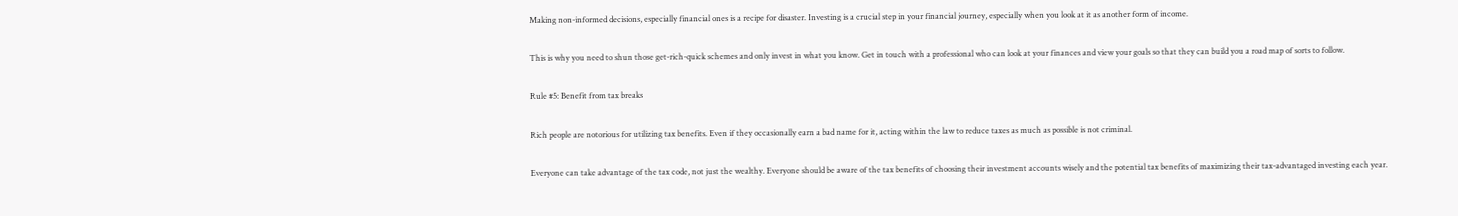Making non-informed decisions, especially financial ones is a recipe for disaster. Investing is a crucial step in your financial journey, especially when you look at it as another form of income.

This is why you need to shun those get-rich-quick schemes and only invest in what you know. Get in touch with a professional who can look at your finances and view your goals so that they can build you a road map of sorts to follow.

Rule #5: Benefit from tax breaks

Rich people are notorious for utilizing tax benefits. Even if they occasionally earn a bad name for it, acting within the law to reduce taxes as much as possible is not criminal.

Everyone can take advantage of the tax code, not just the wealthy. Everyone should be aware of the tax benefits of choosing their investment accounts wisely and the potential tax benefits of maximizing their tax-advantaged investing each year.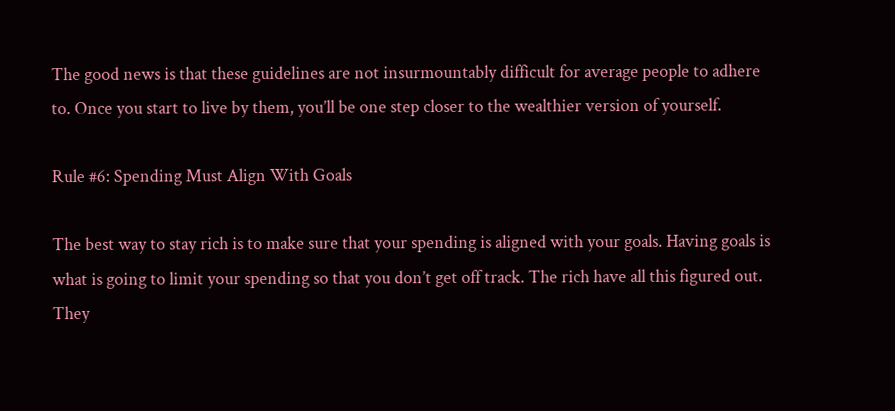The good news is that these guidelines are not insurmountably difficult for average people to adhere to. Once you start to live by them, you’ll be one step closer to the wealthier version of yourself.

Rule #6: Spending Must Align With Goals

The best way to stay rich is to make sure that your spending is aligned with your goals. Having goals is what is going to limit your spending so that you don’t get off track. The rich have all this figured out. They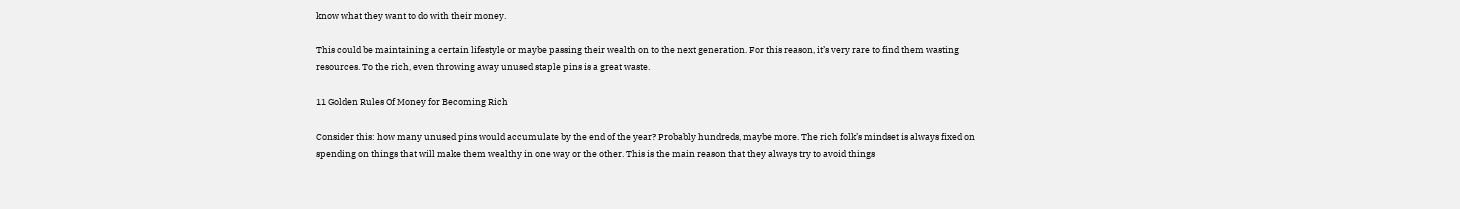know what they want to do with their money.

This could be maintaining a certain lifestyle or maybe passing their wealth on to the next generation. For this reason, it’s very rare to find them wasting resources. To the rich, even throwing away unused staple pins is a great waste.

11 Golden Rules Of Money for Becoming Rich

Consider this: how many unused pins would accumulate by the end of the year? Probably hundreds, maybe more. The rich folk’s mindset is always fixed on spending on things that will make them wealthy in one way or the other. This is the main reason that they always try to avoid things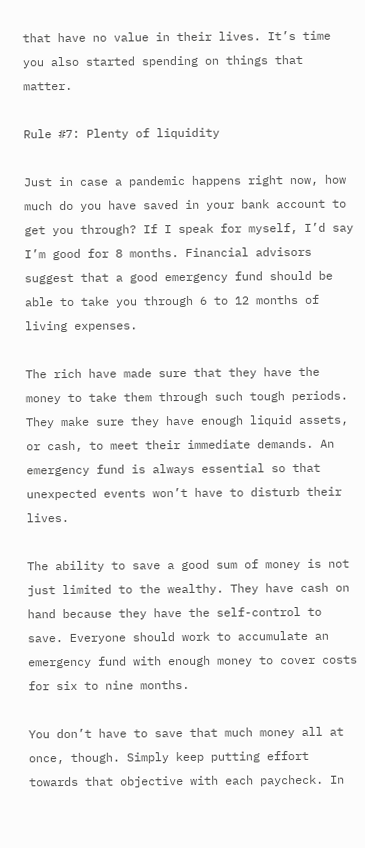that have no value in their lives. It’s time you also started spending on things that matter.

Rule #7: Plenty of liquidity

Just in case a pandemic happens right now, how much do you have saved in your bank account to get you through? If I speak for myself, I’d say I’m good for 8 months. Financial advisors suggest that a good emergency fund should be able to take you through 6 to 12 months of living expenses.

The rich have made sure that they have the money to take them through such tough periods. They make sure they have enough liquid assets, or cash, to meet their immediate demands. An emergency fund is always essential so that unexpected events won’t have to disturb their lives.

The ability to save a good sum of money is not just limited to the wealthy. They have cash on hand because they have the self-control to save. Everyone should work to accumulate an emergency fund with enough money to cover costs for six to nine months.

You don’t have to save that much money all at once, though. Simply keep putting effort towards that objective with each paycheck. In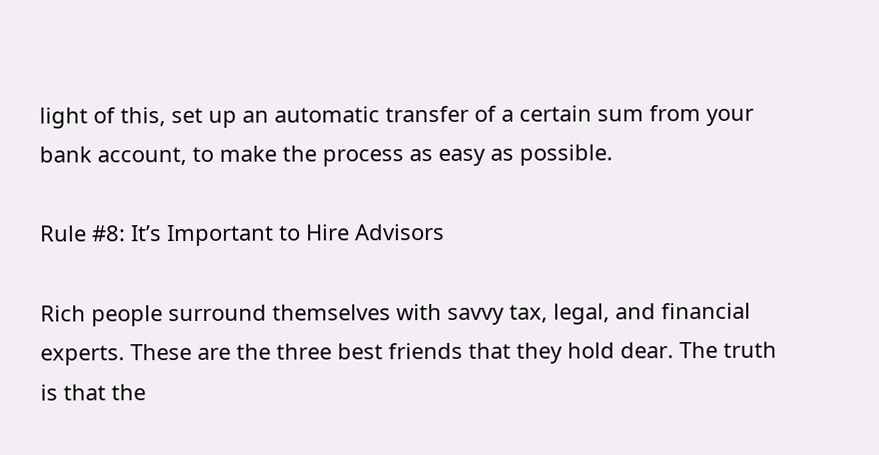light of this, set up an automatic transfer of a certain sum from your bank account, to make the process as easy as possible.

Rule #8: It’s Important to Hire Advisors

Rich people surround themselves with savvy tax, legal, and financial experts. These are the three best friends that they hold dear. The truth is that the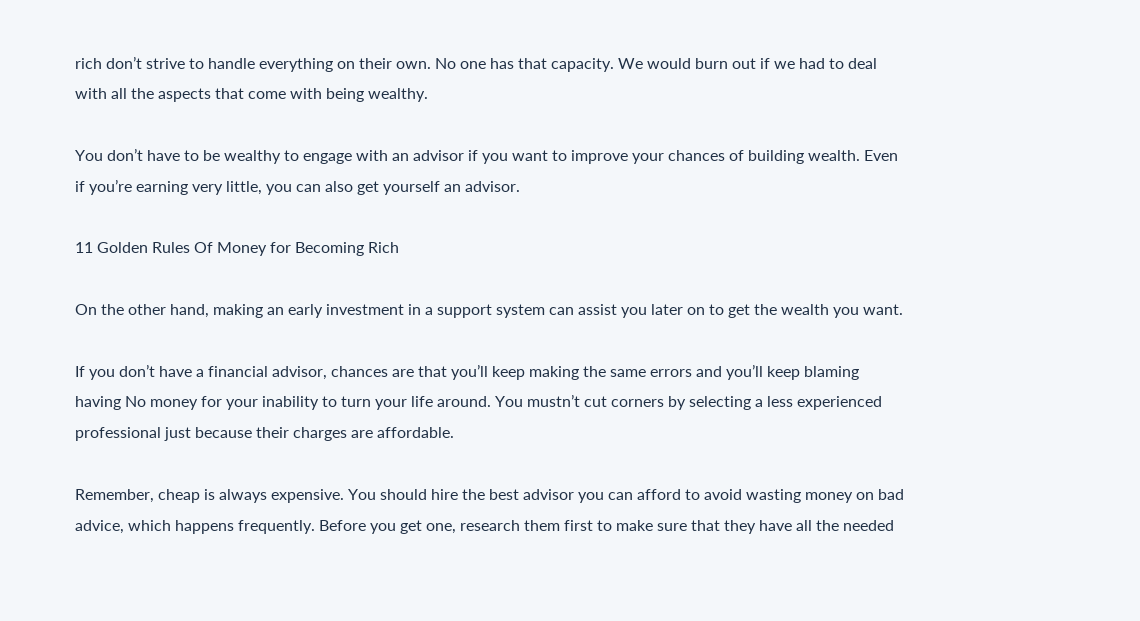rich don’t strive to handle everything on their own. No one has that capacity. We would burn out if we had to deal with all the aspects that come with being wealthy.

You don’t have to be wealthy to engage with an advisor if you want to improve your chances of building wealth. Even if you’re earning very little, you can also get yourself an advisor.

11 Golden Rules Of Money for Becoming Rich

On the other hand, making an early investment in a support system can assist you later on to get the wealth you want.

If you don’t have a financial advisor, chances are that you’ll keep making the same errors and you’ll keep blaming having No money for your inability to turn your life around. You mustn’t cut corners by selecting a less experienced professional just because their charges are affordable.

Remember, cheap is always expensive. You should hire the best advisor you can afford to avoid wasting money on bad advice, which happens frequently. Before you get one, research them first to make sure that they have all the needed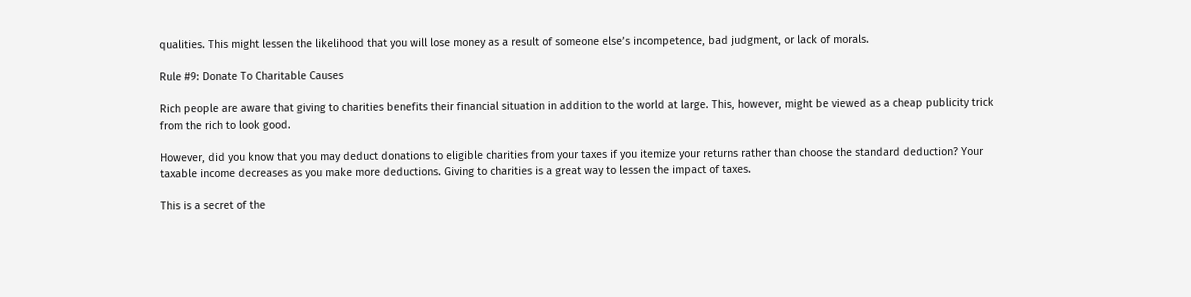qualities. This might lessen the likelihood that you will lose money as a result of someone else’s incompetence, bad judgment, or lack of morals.

Rule #9: Donate To Charitable Causes

Rich people are aware that giving to charities benefits their financial situation in addition to the world at large. This, however, might be viewed as a cheap publicity trick from the rich to look good.

However, did you know that you may deduct donations to eligible charities from your taxes if you itemize your returns rather than choose the standard deduction? Your taxable income decreases as you make more deductions. Giving to charities is a great way to lessen the impact of taxes.

This is a secret of the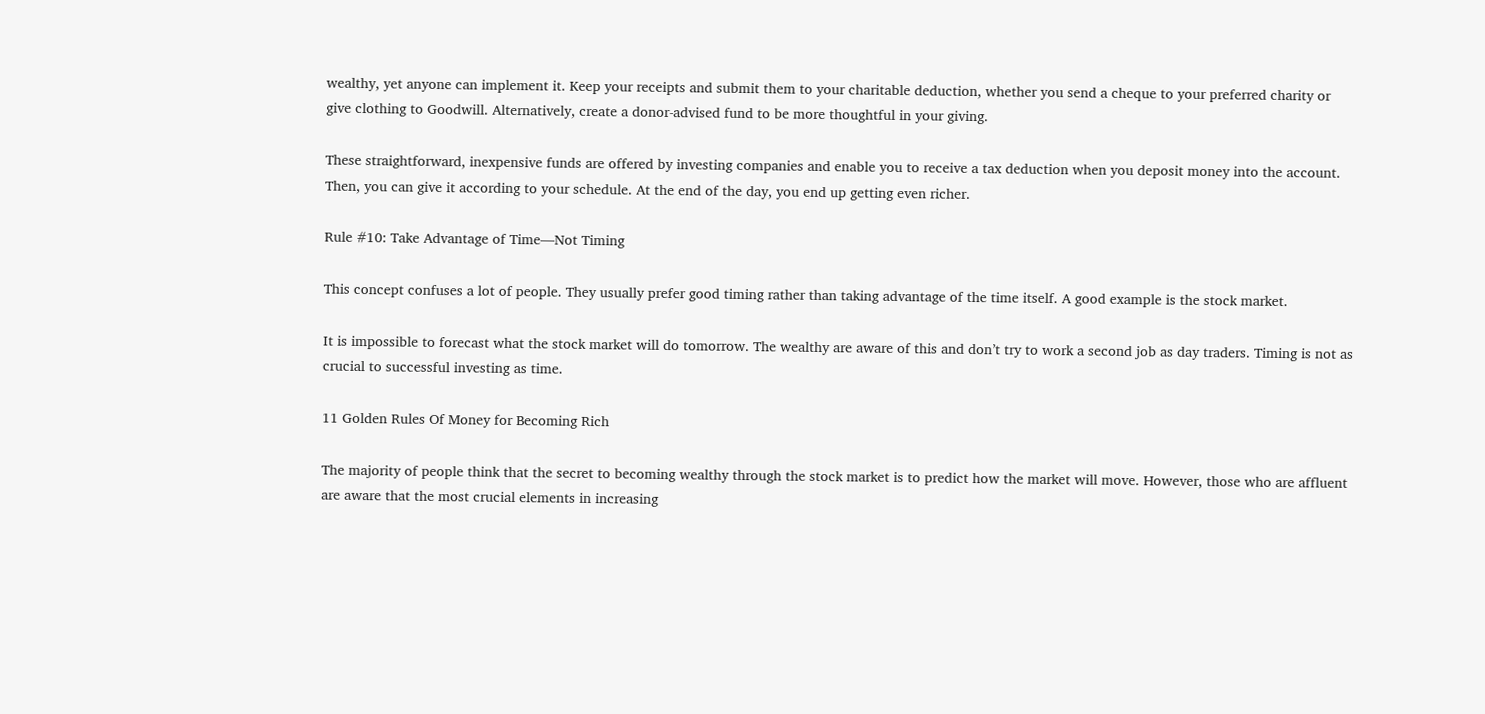wealthy, yet anyone can implement it. Keep your receipts and submit them to your charitable deduction, whether you send a cheque to your preferred charity or give clothing to Goodwill. Alternatively, create a donor-advised fund to be more thoughtful in your giving.

These straightforward, inexpensive funds are offered by investing companies and enable you to receive a tax deduction when you deposit money into the account. Then, you can give it according to your schedule. At the end of the day, you end up getting even richer.

Rule #10: Take Advantage of Time—Not Timing

This concept confuses a lot of people. They usually prefer good timing rather than taking advantage of the time itself. A good example is the stock market.

It is impossible to forecast what the stock market will do tomorrow. The wealthy are aware of this and don’t try to work a second job as day traders. Timing is not as crucial to successful investing as time.

11 Golden Rules Of Money for Becoming Rich

The majority of people think that the secret to becoming wealthy through the stock market is to predict how the market will move. However, those who are affluent are aware that the most crucial elements in increasing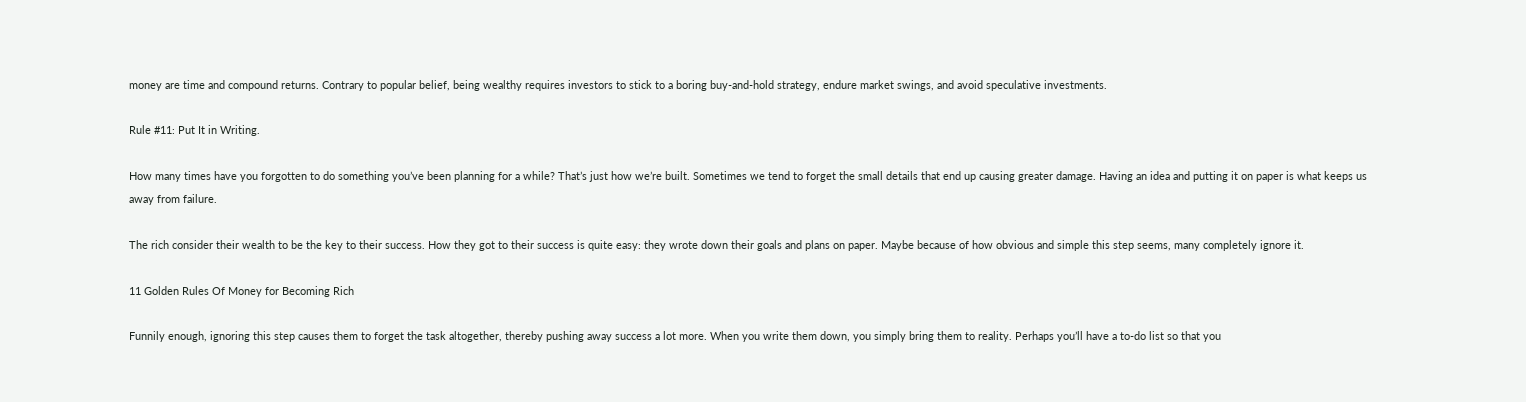money are time and compound returns. Contrary to popular belief, being wealthy requires investors to stick to a boring buy-and-hold strategy, endure market swings, and avoid speculative investments.

Rule #11: Put It in Writing.

How many times have you forgotten to do something you’ve been planning for a while? That’s just how we’re built. Sometimes we tend to forget the small details that end up causing greater damage. Having an idea and putting it on paper is what keeps us away from failure.

The rich consider their wealth to be the key to their success. How they got to their success is quite easy: they wrote down their goals and plans on paper. Maybe because of how obvious and simple this step seems, many completely ignore it.

11 Golden Rules Of Money for Becoming Rich

Funnily enough, ignoring this step causes them to forget the task altogether, thereby pushing away success a lot more. When you write them down, you simply bring them to reality. Perhaps you’ll have a to-do list so that you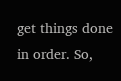get things done in order. So,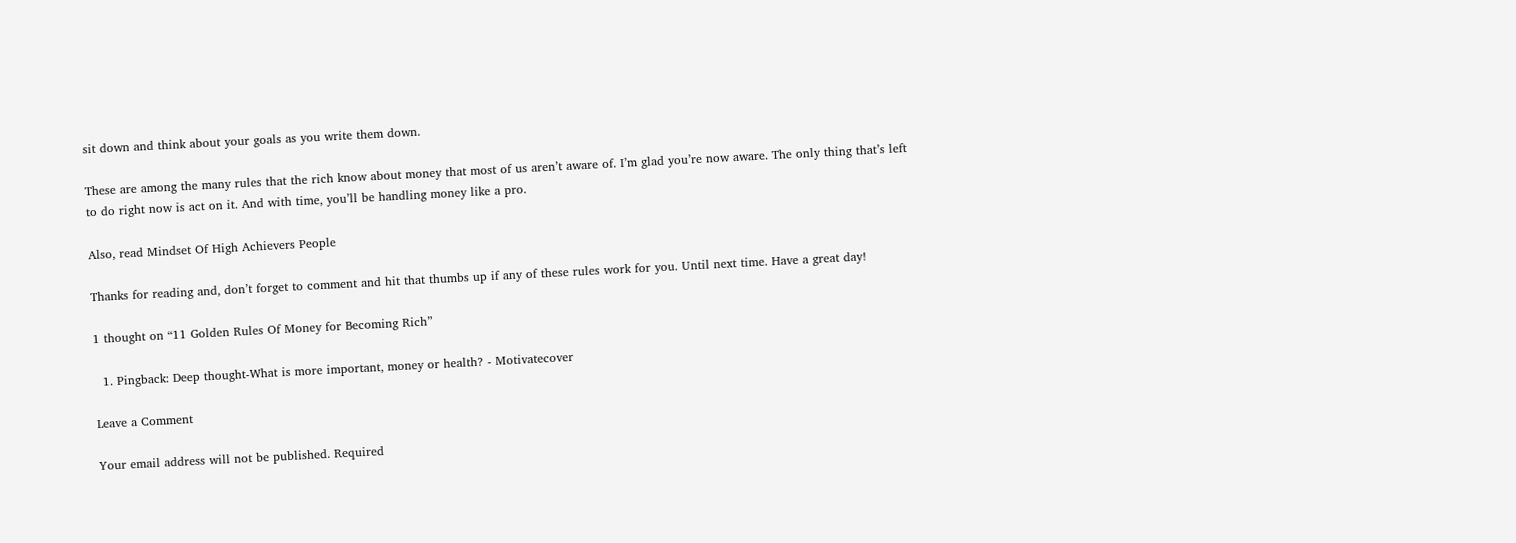sit down and think about your goals as you write them down.

These are among the many rules that the rich know about money that most of us aren’t aware of. I’m glad you’re now aware. The only thing that’s left to do right now is act on it. And with time, you’ll be handling money like a pro.

Also, read Mindset Of High Achievers People

Thanks for reading and, don’t forget to comment and hit that thumbs up if any of these rules work for you. Until next time. Have a great day!

1 thought on “11 Golden Rules Of Money for Becoming Rich”

  1. Pingback: Deep thought-What is more important, money or health? - Motivatecover

Leave a Comment

Your email address will not be published. Required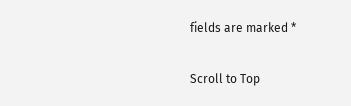fields are marked *

Scroll to Top